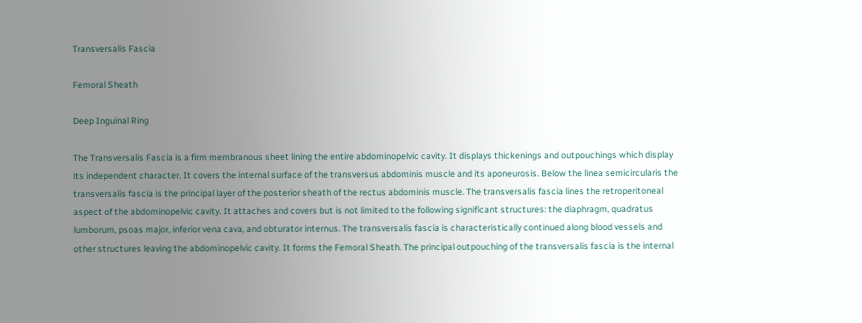Transversalis Fascia

Femoral Sheath

Deep Inguinal Ring

The Transversalis Fascia is a firm membranous sheet lining the entire abdominopelvic cavity. It displays thickenings and outpouchings which display its independent character. It covers the internal surface of the transversus abdominis muscle and its aponeurosis. Below the linea semicircularis the transversalis fascia is the principal layer of the posterior sheath of the rectus abdominis muscle. The transversalis fascia lines the retroperitoneal aspect of the abdominopelvic cavity. It attaches and covers but is not limited to the following significant structures: the diaphragm, quadratus lumborum, psoas major, inferior vena cava, and obturator internus. The transversalis fascia is characteristically continued along blood vessels and other structures leaving the abdominopelvic cavity. It forms the Femoral Sheath. The principal outpouching of the transversalis fascia is the internal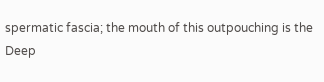spermatic fascia; the mouth of this outpouching is the Deep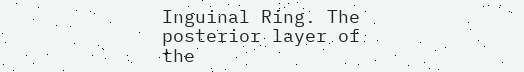Inguinal Ring. The posterior layer of the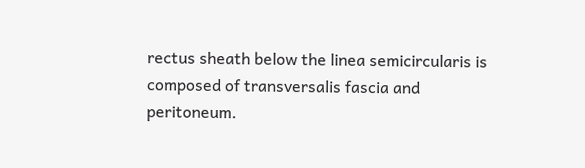rectus sheath below the linea semicircularis is composed of transversalis fascia and peritoneum.